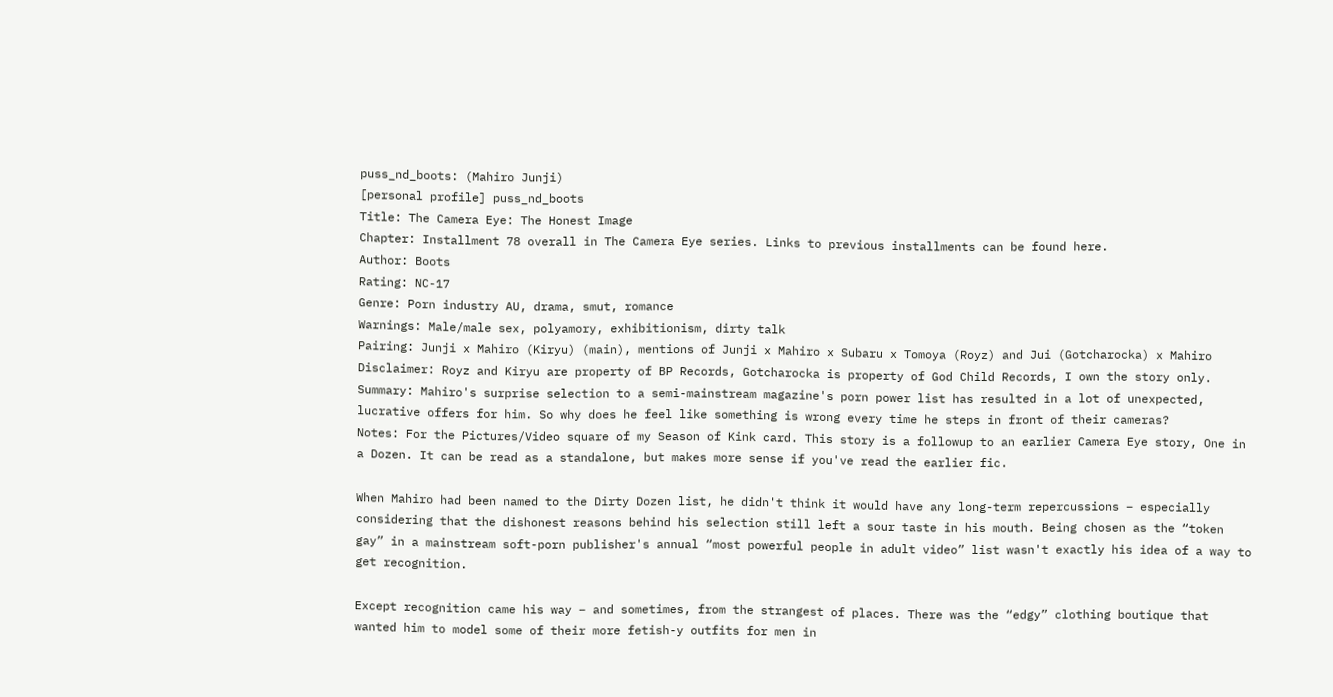puss_nd_boots: (Mahiro Junji)
[personal profile] puss_nd_boots
Title: The Camera Eye: The Honest Image
Chapter: Installment 78 overall in The Camera Eye series. Links to previous installments can be found here.
Author: Boots
Rating: NC-17
Genre: Porn industry AU, drama, smut, romance
Warnings: Male/male sex, polyamory, exhibitionism, dirty talk
Pairing: Junji x Mahiro (Kiryu) (main), mentions of Junji x Mahiro x Subaru x Tomoya (Royz) and Jui (Gotcharocka) x Mahiro
Disclaimer: Royz and Kiryu are property of BP Records, Gotcharocka is property of God Child Records, I own the story only.
Summary: Mahiro's surprise selection to a semi-mainstream magazine's porn power list has resulted in a lot of unexpected, lucrative offers for him. So why does he feel like something is wrong every time he steps in front of their cameras?
Notes: For the Pictures/Video square of my Season of Kink card. This story is a followup to an earlier Camera Eye story, One in a Dozen. It can be read as a standalone, but makes more sense if you've read the earlier fic.

When Mahiro had been named to the Dirty Dozen list, he didn't think it would have any long-term repercussions – especially considering that the dishonest reasons behind his selection still left a sour taste in his mouth. Being chosen as the “token gay” in a mainstream soft-porn publisher's annual “most powerful people in adult video” list wasn't exactly his idea of a way to get recognition.

Except recognition came his way – and sometimes, from the strangest of places. There was the “edgy” clothing boutique that wanted him to model some of their more fetish-y outfits for men in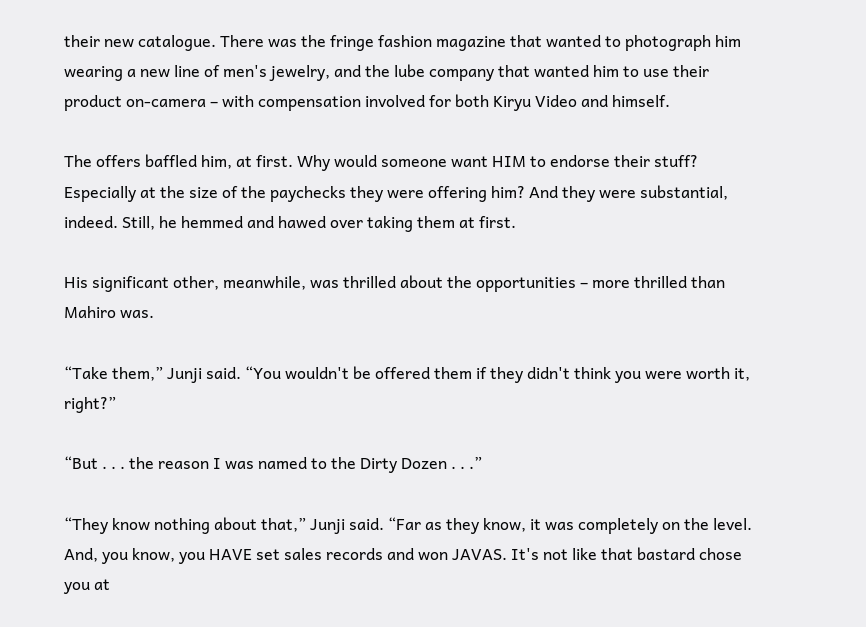their new catalogue. There was the fringe fashion magazine that wanted to photograph him wearing a new line of men's jewelry, and the lube company that wanted him to use their product on-camera – with compensation involved for both Kiryu Video and himself.

The offers baffled him, at first. Why would someone want HIM to endorse their stuff? Especially at the size of the paychecks they were offering him? And they were substantial, indeed. Still, he hemmed and hawed over taking them at first.

His significant other, meanwhile, was thrilled about the opportunities – more thrilled than Mahiro was.

“Take them,” Junji said. “You wouldn't be offered them if they didn't think you were worth it, right?”

“But . . . the reason I was named to the Dirty Dozen . . .”

“They know nothing about that,” Junji said. “Far as they know, it was completely on the level. And, you know, you HAVE set sales records and won JAVAS. It's not like that bastard chose you at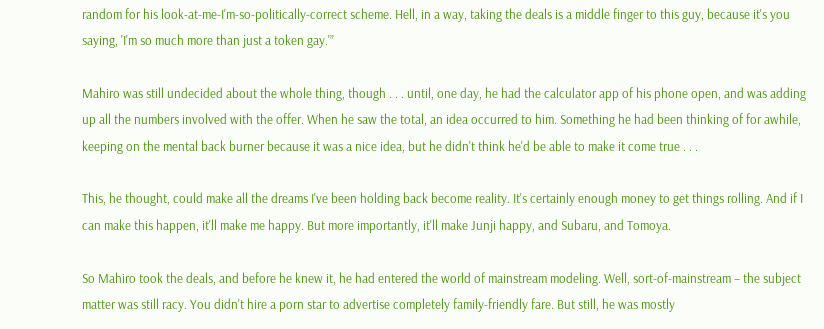random for his look-at-me-I'm-so-politically-correct scheme. Hell, in a way, taking the deals is a middle finger to this guy, because it's you saying, 'I'm so much more than just a token gay.'”

Mahiro was still undecided about the whole thing, though . . . until, one day, he had the calculator app of his phone open, and was adding up all the numbers involved with the offer. When he saw the total, an idea occurred to him. Something he had been thinking of for awhile, keeping on the mental back burner because it was a nice idea, but he didn't think he'd be able to make it come true . . .

This, he thought, could make all the dreams I've been holding back become reality. It's certainly enough money to get things rolling. And if I can make this happen, it'll make me happy. But more importantly, it'll make Junji happy, and Subaru, and Tomoya.

So Mahiro took the deals, and before he knew it, he had entered the world of mainstream modeling. Well, sort-of-mainstream – the subject matter was still racy. You didn't hire a porn star to advertise completely family-friendly fare. But still, he was mostly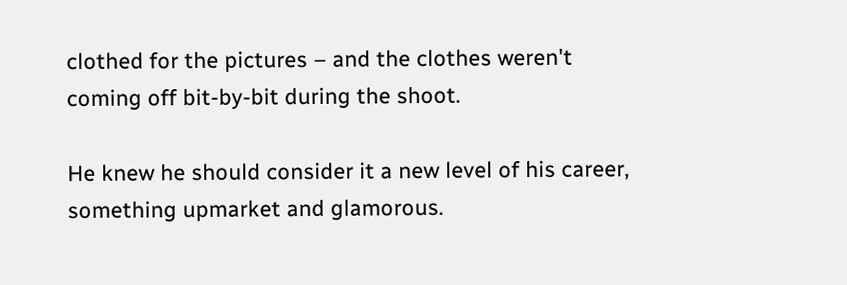clothed for the pictures – and the clothes weren't coming off bit-by-bit during the shoot.

He knew he should consider it a new level of his career, something upmarket and glamorous.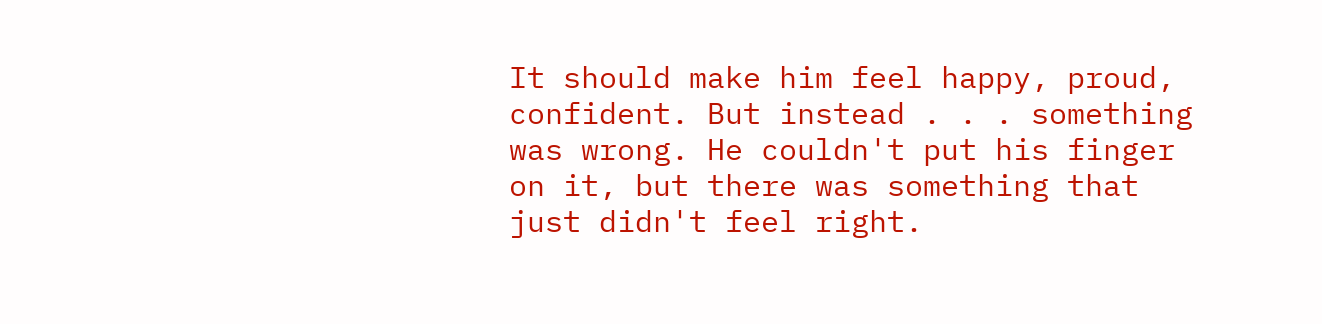It should make him feel happy, proud, confident. But instead . . . something was wrong. He couldn't put his finger on it, but there was something that just didn't feel right.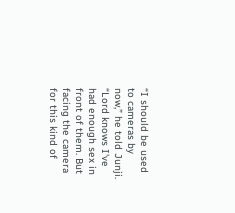“I should be used to cameras by now,” he told Junji. “Lord knows I've had enough sex in front of them. But facing the camera for this kind of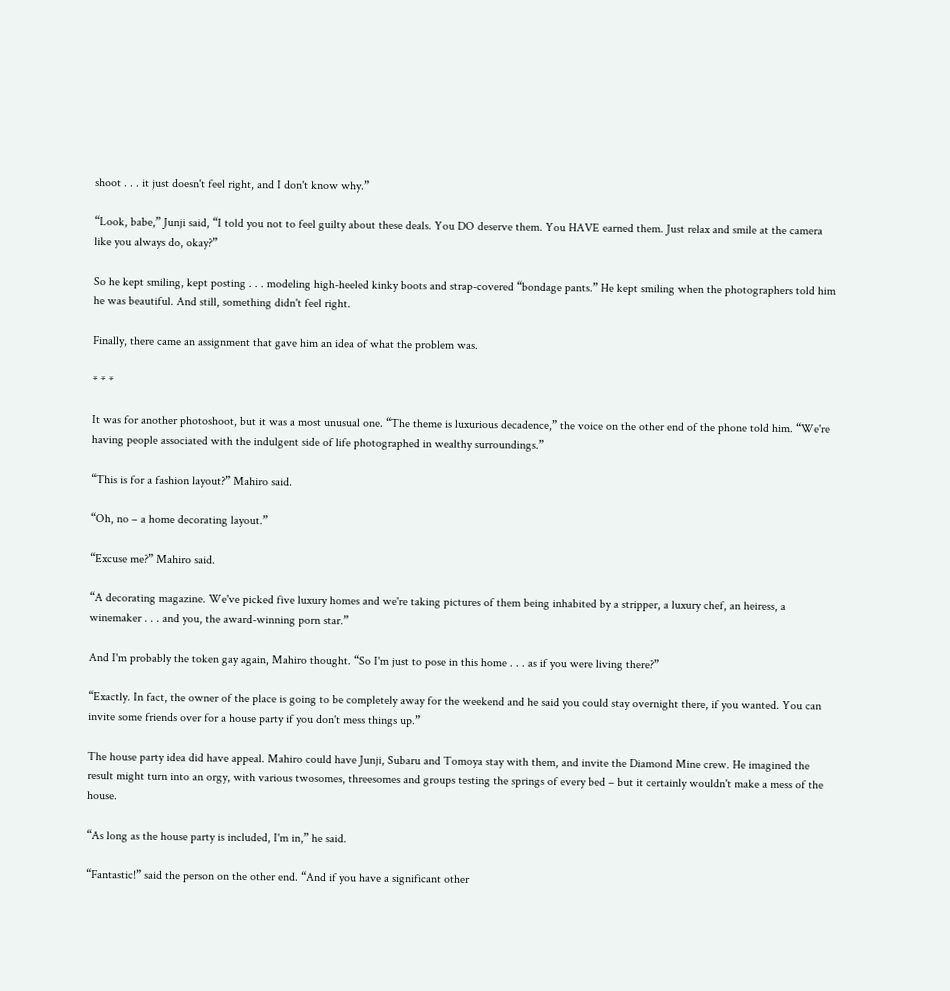shoot . . . it just doesn't feel right, and I don't know why.”

“Look, babe,” Junji said, “I told you not to feel guilty about these deals. You DO deserve them. You HAVE earned them. Just relax and smile at the camera like you always do, okay?”

So he kept smiling, kept posting . . . modeling high-heeled kinky boots and strap-covered “bondage pants.” He kept smiling when the photographers told him he was beautiful. And still, something didn't feel right.

Finally, there came an assignment that gave him an idea of what the problem was.

* * *

It was for another photoshoot, but it was a most unusual one. “The theme is luxurious decadence,” the voice on the other end of the phone told him. “We're having people associated with the indulgent side of life photographed in wealthy surroundings.”

“This is for a fashion layout?” Mahiro said.

“Oh, no – a home decorating layout.”

“Excuse me?” Mahiro said.

“A decorating magazine. We've picked five luxury homes and we're taking pictures of them being inhabited by a stripper, a luxury chef, an heiress, a winemaker . . . and you, the award-winning porn star.”

And I'm probably the token gay again, Mahiro thought. “So I'm just to pose in this home . . . as if you were living there?”

“Exactly. In fact, the owner of the place is going to be completely away for the weekend and he said you could stay overnight there, if you wanted. You can invite some friends over for a house party if you don't mess things up.”

The house party idea did have appeal. Mahiro could have Junji, Subaru and Tomoya stay with them, and invite the Diamond Mine crew. He imagined the result might turn into an orgy, with various twosomes, threesomes and groups testing the springs of every bed – but it certainly wouldn't make a mess of the house.

“As long as the house party is included, I'm in,” he said.

“Fantastic!” said the person on the other end. “And if you have a significant other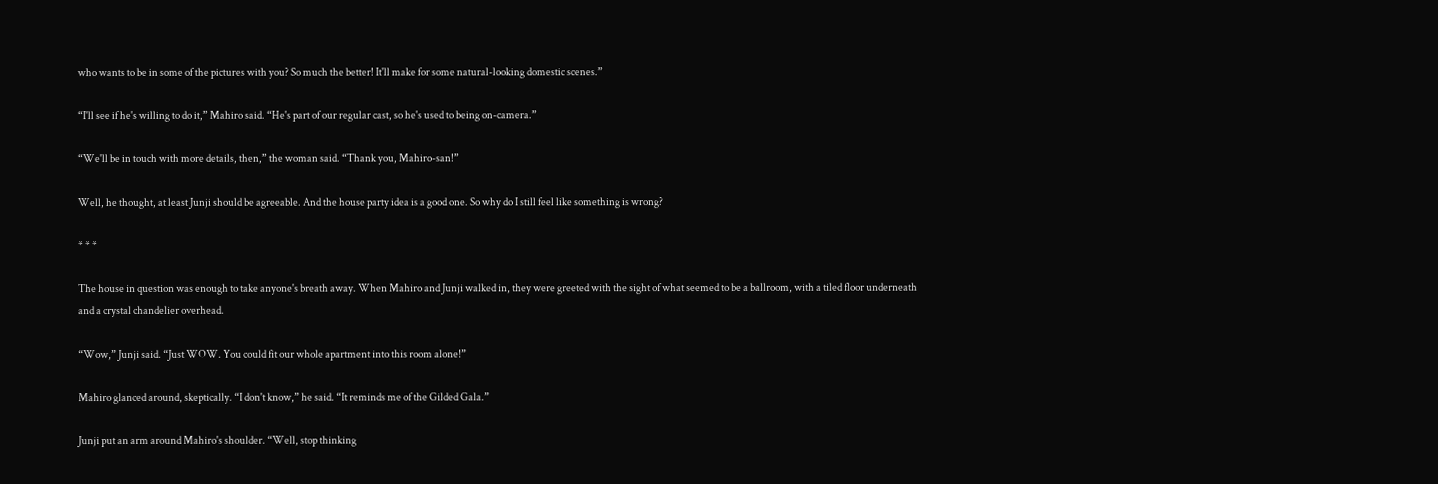who wants to be in some of the pictures with you? So much the better! It'll make for some natural-looking domestic scenes.”

“I'll see if he's willing to do it,” Mahiro said. “He's part of our regular cast, so he's used to being on-camera.”

“We'll be in touch with more details, then,” the woman said. “Thank you, Mahiro-san!”

Well, he thought, at least Junji should be agreeable. And the house party idea is a good one. So why do I still feel like something is wrong?

* * *

The house in question was enough to take anyone's breath away. When Mahiro and Junji walked in, they were greeted with the sight of what seemed to be a ballroom, with a tiled floor underneath and a crystal chandelier overhead.

“Wow,” Junji said. “Just WOW. You could fit our whole apartment into this room alone!”

Mahiro glanced around, skeptically. “I don't know,” he said. “It reminds me of the Gilded Gala.”

Junji put an arm around Mahiro's shoulder. “Well, stop thinking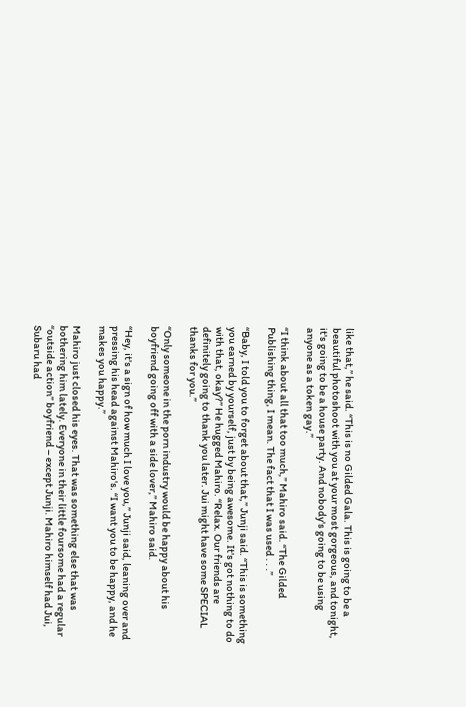like that,” he said. “This is no Gilded Gala. This is going to be a beautiful photoshoot with you at your most gorgeous, and tonight, it's going to be a house party. And nobody's going to be using anyone as a token gay.”

“I think about all that too much,” Mahiro said. “The Gilded Publishing thing, I mean. The fact that I was used . . .”

“Baby, I told you to forget about that,” Junji said. “This is something you earned by yourself, just by being awesome. It's got nothing to do with that, okay?” He hugged Mahiro. “Relax. Our friends are definitely going to thank you later. Jui might have some SPECIAL thanks for you.”

“Only someone in the porn industry would be happy about his boyfriend going off with a side lover,” Mahiro said.

“Hey, it's a sign of how much I love you,” Junji said, leaning over and pressing his head against Mahiro's. “I want you to be happy, and he makes you happy.”

Mahiro just closed his eyes. That was something else that was bothering him lately. Everyone in their little foursome had a regular “outside action” boyfriend – except Junji. Mahiro himself had Jui, Subaru had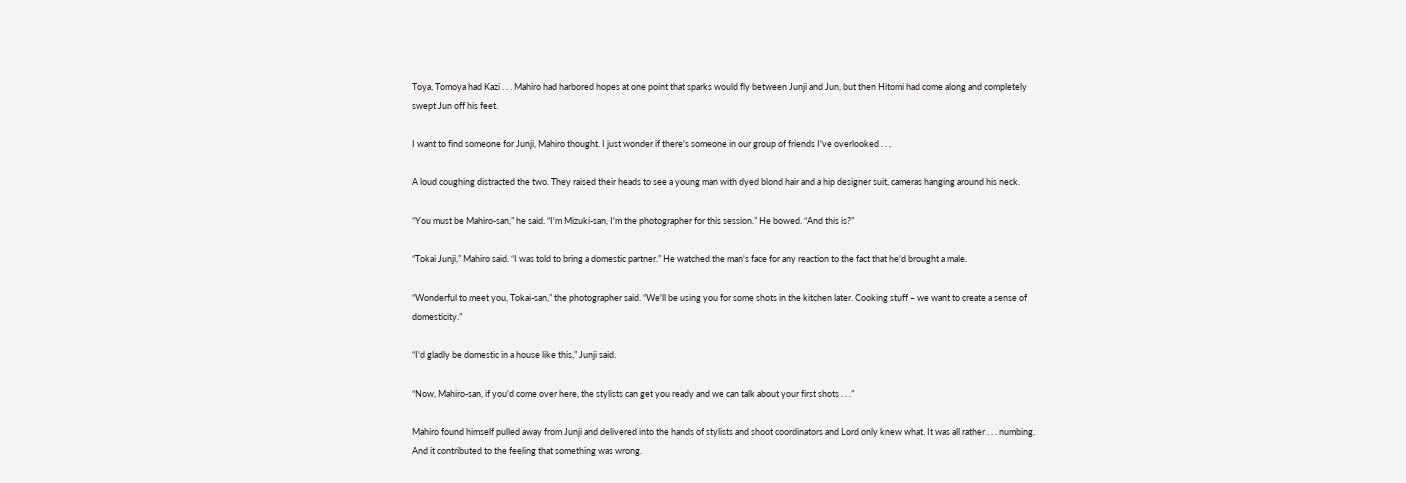Toya, Tomoya had Kazi . . . Mahiro had harbored hopes at one point that sparks would fly between Junji and Jun, but then Hitomi had come along and completely swept Jun off his feet.

I want to find someone for Junji, Mahiro thought. I just wonder if there's someone in our group of friends I've overlooked . . .

A loud coughing distracted the two. They raised their heads to see a young man with dyed blond hair and a hip designer suit, cameras hanging around his neck.

“You must be Mahiro-san,” he said. “I'm Mizuki-san, I'm the photographer for this session.” He bowed. “And this is?”

“Tokai Junji,” Mahiro said. “I was told to bring a domestic partner.” He watched the man's face for any reaction to the fact that he'd brought a male.

“Wonderful to meet you, Tokai-san,” the photographer said. “We'll be using you for some shots in the kitchen later. Cooking stuff – we want to create a sense of domesticity.”

“I'd gladly be domestic in a house like this,” Junji said.

“Now, Mahiro-san, if you'd come over here, the stylists can get you ready and we can talk about your first shots . . .”

Mahiro found himself pulled away from Junji and delivered into the hands of stylists and shoot coordinators and Lord only knew what. It was all rather . . . numbing. And it contributed to the feeling that something was wrong.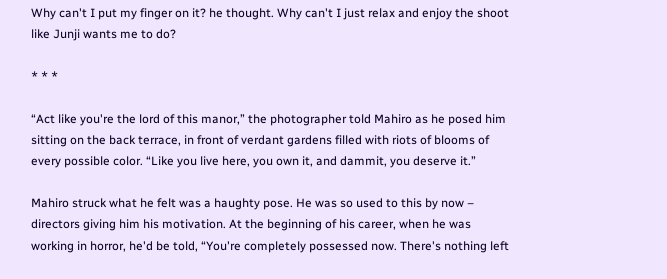Why can't I put my finger on it? he thought. Why can't I just relax and enjoy the shoot like Junji wants me to do?

* * *

“Act like you're the lord of this manor,” the photographer told Mahiro as he posed him sitting on the back terrace, in front of verdant gardens filled with riots of blooms of every possible color. “Like you live here, you own it, and dammit, you deserve it.”

Mahiro struck what he felt was a haughty pose. He was so used to this by now – directors giving him his motivation. At the beginning of his career, when he was working in horror, he'd be told, “You're completely possessed now. There's nothing left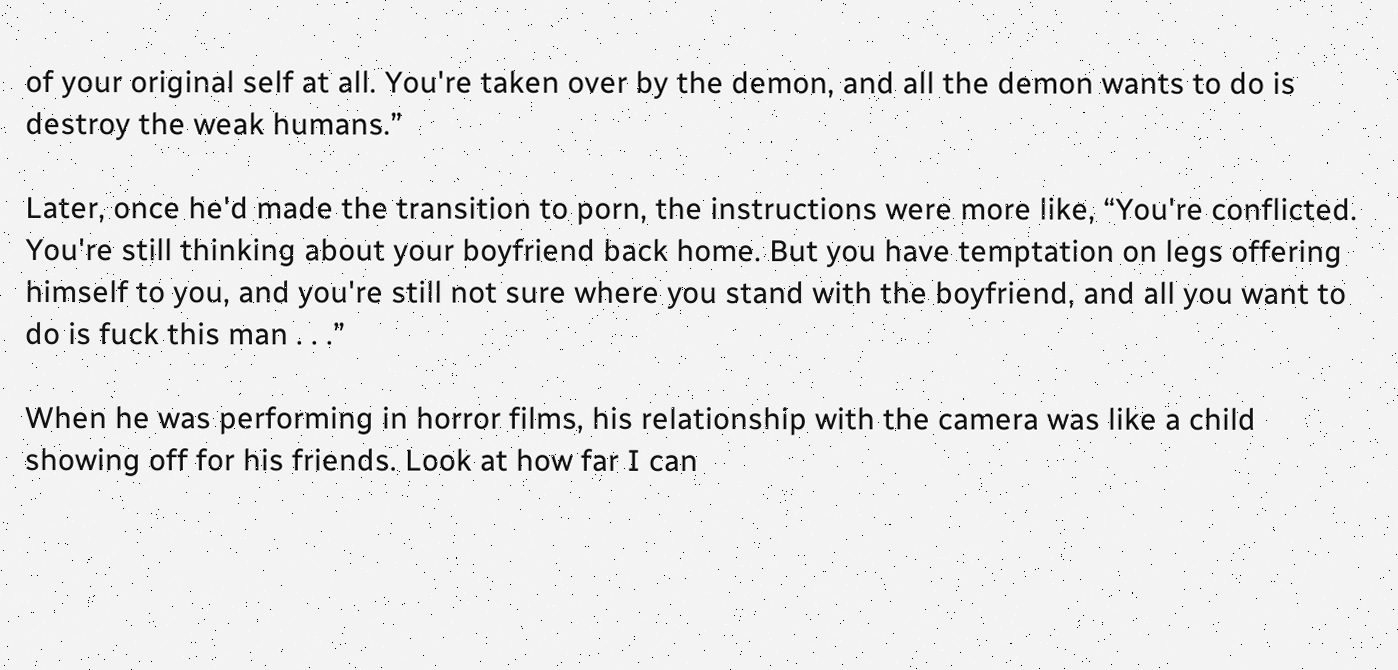of your original self at all. You're taken over by the demon, and all the demon wants to do is destroy the weak humans.”

Later, once he'd made the transition to porn, the instructions were more like, “You're conflicted. You're still thinking about your boyfriend back home. But you have temptation on legs offering himself to you, and you're still not sure where you stand with the boyfriend, and all you want to do is fuck this man . . .”

When he was performing in horror films, his relationship with the camera was like a child showing off for his friends. Look at how far I can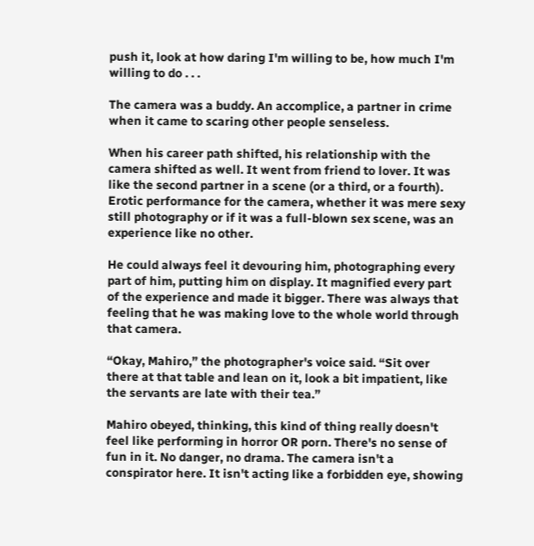push it, look at how daring I'm willing to be, how much I'm willing to do . . .

The camera was a buddy. An accomplice, a partner in crime when it came to scaring other people senseless.

When his career path shifted, his relationship with the camera shifted as well. It went from friend to lover. It was like the second partner in a scene (or a third, or a fourth). Erotic performance for the camera, whether it was mere sexy still photography or if it was a full-blown sex scene, was an experience like no other.

He could always feel it devouring him, photographing every part of him, putting him on display. It magnified every part of the experience and made it bigger. There was always that feeling that he was making love to the whole world through that camera.

“Okay, Mahiro,” the photographer's voice said. “Sit over there at that table and lean on it, look a bit impatient, like the servants are late with their tea.”

Mahiro obeyed, thinking, this kind of thing really doesn't feel like performing in horror OR porn. There's no sense of fun in it. No danger, no drama. The camera isn't a conspirator here. It isn't acting like a forbidden eye, showing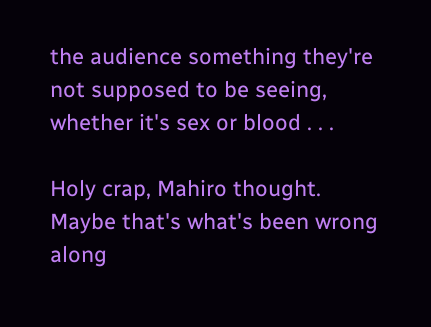the audience something they're not supposed to be seeing, whether it's sex or blood . . .

Holy crap, Mahiro thought. Maybe that's what's been wrong along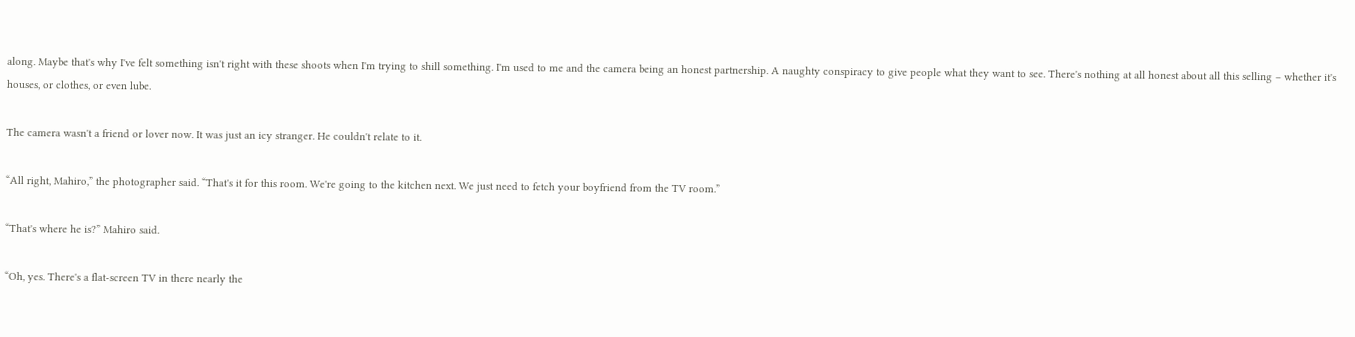along. Maybe that's why I've felt something isn't right with these shoots when I'm trying to shill something. I'm used to me and the camera being an honest partnership. A naughty conspiracy to give people what they want to see. There's nothing at all honest about all this selling – whether it's houses, or clothes, or even lube.

The camera wasn't a friend or lover now. It was just an icy stranger. He couldn't relate to it.

“All right, Mahiro,” the photographer said. “That's it for this room. We're going to the kitchen next. We just need to fetch your boyfriend from the TV room.”

“That's where he is?” Mahiro said.

“Oh, yes. There's a flat-screen TV in there nearly the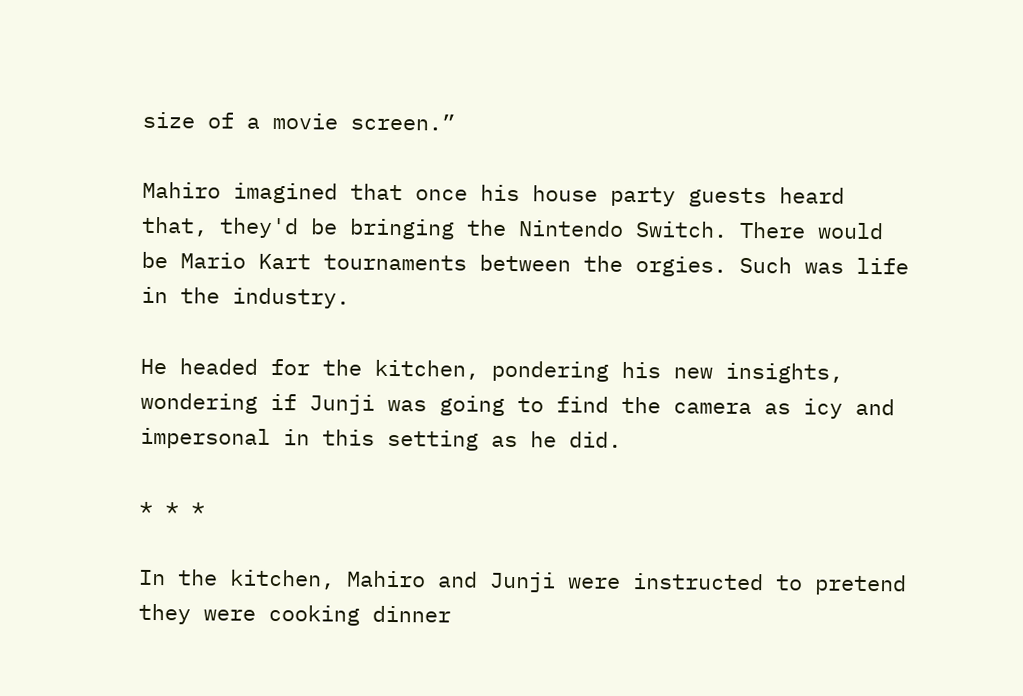size of a movie screen.”

Mahiro imagined that once his house party guests heard that, they'd be bringing the Nintendo Switch. There would be Mario Kart tournaments between the orgies. Such was life in the industry.

He headed for the kitchen, pondering his new insights, wondering if Junji was going to find the camera as icy and impersonal in this setting as he did.

* * *

In the kitchen, Mahiro and Junji were instructed to pretend they were cooking dinner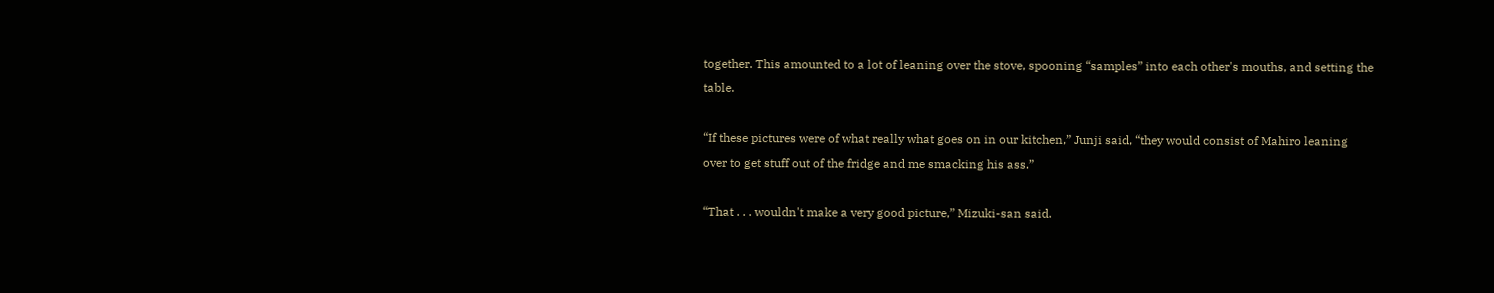together. This amounted to a lot of leaning over the stove, spooning “samples” into each other's mouths, and setting the table.

“If these pictures were of what really what goes on in our kitchen,” Junji said, “they would consist of Mahiro leaning over to get stuff out of the fridge and me smacking his ass.”

“That . . . wouldn't make a very good picture,” Mizuki-san said.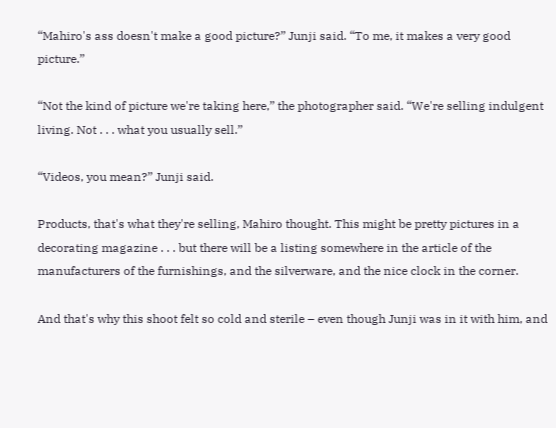“Mahiro's ass doesn't make a good picture?” Junji said. “To me, it makes a very good picture.”

“Not the kind of picture we're taking here,” the photographer said. “We're selling indulgent living. Not . . . what you usually sell.”

“Videos, you mean?” Junji said.

Products, that's what they're selling, Mahiro thought. This might be pretty pictures in a decorating magazine . . . but there will be a listing somewhere in the article of the manufacturers of the furnishings, and the silverware, and the nice clock in the corner.

And that's why this shoot felt so cold and sterile – even though Junji was in it with him, and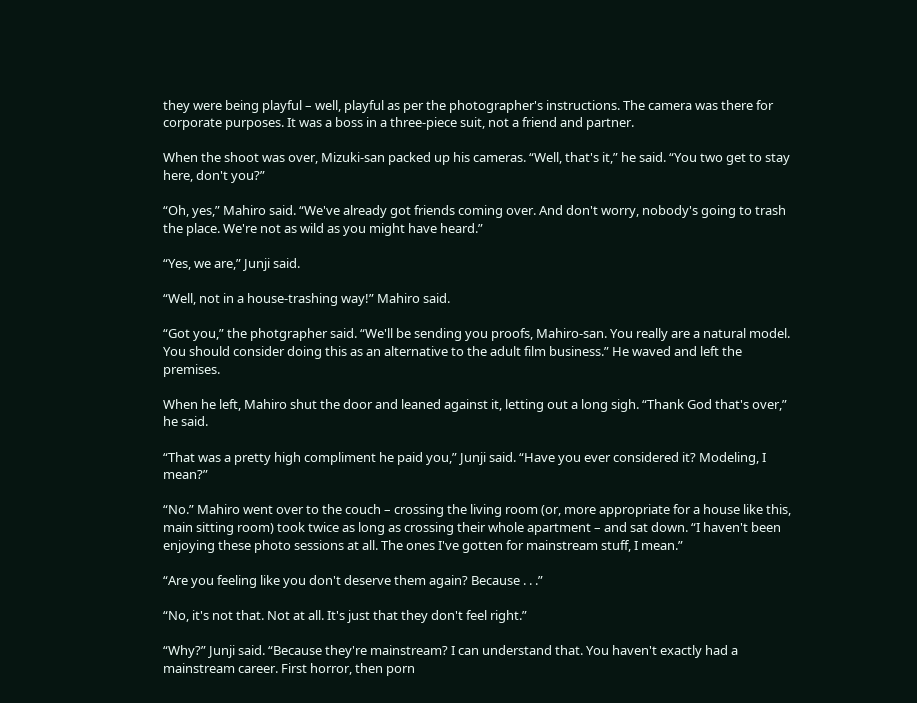they were being playful – well, playful as per the photographer's instructions. The camera was there for corporate purposes. It was a boss in a three-piece suit, not a friend and partner.

When the shoot was over, Mizuki-san packed up his cameras. “Well, that's it,” he said. “You two get to stay here, don't you?”

“Oh, yes,” Mahiro said. “We've already got friends coming over. And don't worry, nobody's going to trash the place. We're not as wild as you might have heard.”

“Yes, we are,” Junji said.

“Well, not in a house-trashing way!” Mahiro said.

“Got you,” the photgrapher said. “We'll be sending you proofs, Mahiro-san. You really are a natural model. You should consider doing this as an alternative to the adult film business.” He waved and left the premises.

When he left, Mahiro shut the door and leaned against it, letting out a long sigh. “Thank God that's over,” he said.

“That was a pretty high compliment he paid you,” Junji said. “Have you ever considered it? Modeling, I mean?”

“No.” Mahiro went over to the couch – crossing the living room (or, more appropriate for a house like this, main sitting room) took twice as long as crossing their whole apartment – and sat down. “I haven't been enjoying these photo sessions at all. The ones I've gotten for mainstream stuff, I mean.”

“Are you feeling like you don't deserve them again? Because . . .”

“No, it's not that. Not at all. It's just that they don't feel right.”

“Why?” Junji said. “Because they're mainstream? I can understand that. You haven't exactly had a mainstream career. First horror, then porn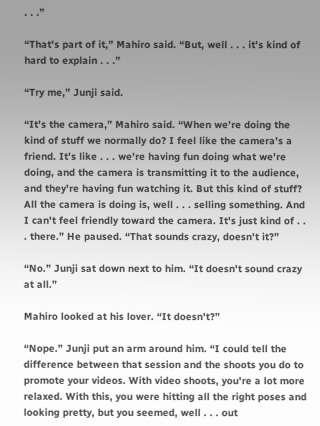. . .”

“That's part of it,” Mahiro said. “But, well . . . it's kind of hard to explain . . .”

“Try me,” Junji said.

“It's the camera,” Mahiro said. “When we're doing the kind of stuff we normally do? I feel like the camera's a friend. It's like . . . we're having fun doing what we're doing, and the camera is transmitting it to the audience, and they're having fun watching it. But this kind of stuff? All the camera is doing is, well . . . selling something. And I can't feel friendly toward the camera. It's just kind of . . . there.” He paused. “That sounds crazy, doesn't it?”

“No.” Junji sat down next to him. “It doesn't sound crazy at all.”

Mahiro looked at his lover. “It doesn't?”

“Nope.” Junji put an arm around him. “I could tell the difference between that session and the shoots you do to promote your videos. With video shoots, you're a lot more relaxed. With this, you were hitting all the right poses and looking pretty, but you seemed, well . . . out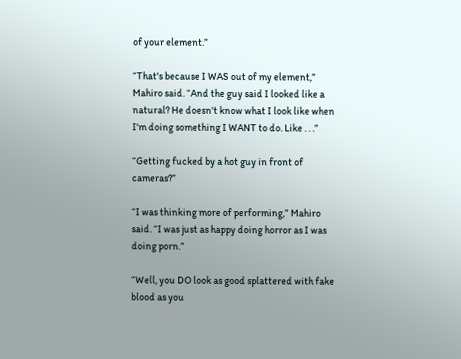of your element.”

“That's because I WAS out of my element,” Mahiro said. “And the guy said I looked like a natural? He doesn't know what I look like when I'm doing something I WANT to do. Like . . .”

“Getting fucked by a hot guy in front of cameras?”

“I was thinking more of performing,” Mahiro said. “I was just as happy doing horror as I was doing porn.”

“Well, you DO look as good splattered with fake blood as you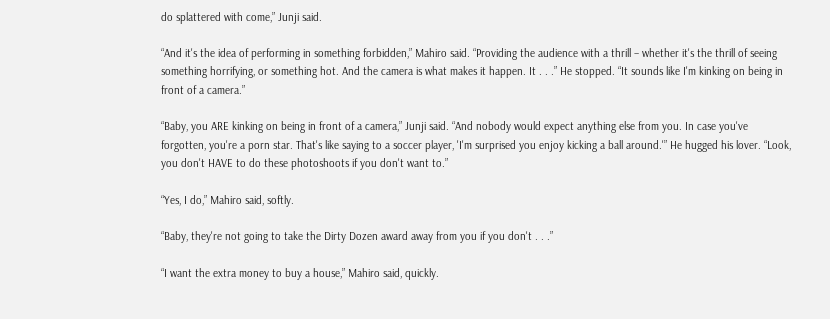do splattered with come,” Junji said.

“And it's the idea of performing in something forbidden,” Mahiro said. “Providing the audience with a thrill – whether it's the thrill of seeing something horrifying, or something hot. And the camera is what makes it happen. It . . .” He stopped. “It sounds like I'm kinking on being in front of a camera.”

“Baby, you ARE kinking on being in front of a camera,” Junji said. “And nobody would expect anything else from you. In case you've forgotten, you're a porn star. That's like saying to a soccer player, 'I'm surprised you enjoy kicking a ball around.'” He hugged his lover. “Look, you don't HAVE to do these photoshoots if you don't want to.”

“Yes, I do,” Mahiro said, softly.

“Baby, they're not going to take the Dirty Dozen award away from you if you don't . . .”

“I want the extra money to buy a house,” Mahiro said, quickly.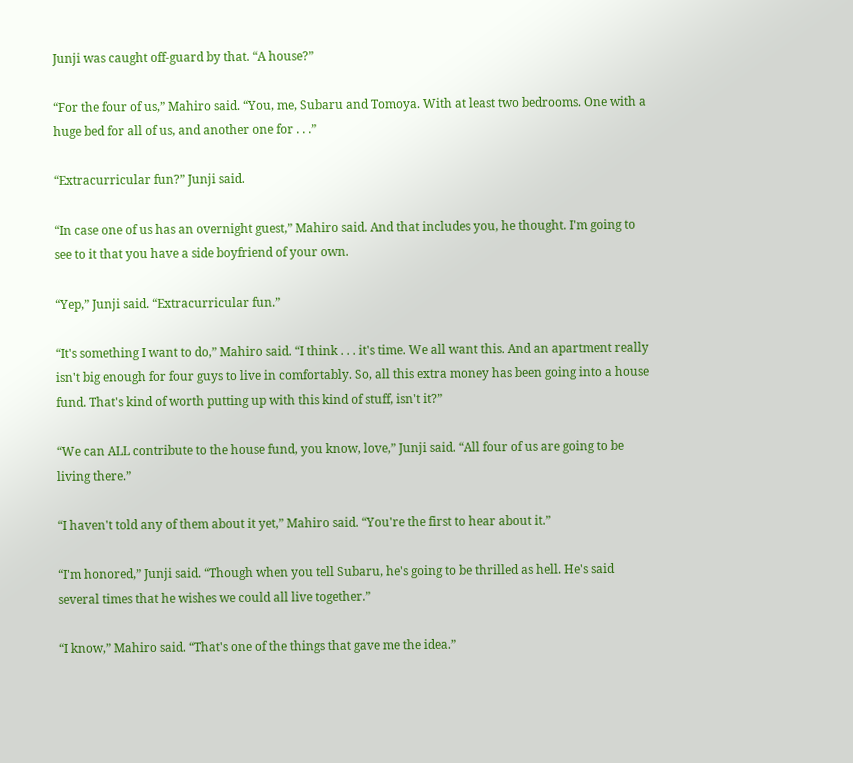Junji was caught off-guard by that. “A house?”

“For the four of us,” Mahiro said. “You, me, Subaru and Tomoya. With at least two bedrooms. One with a huge bed for all of us, and another one for . . .”

“Extracurricular fun?” Junji said.

“In case one of us has an overnight guest,” Mahiro said. And that includes you, he thought. I'm going to see to it that you have a side boyfriend of your own.

“Yep,” Junji said. “Extracurricular fun.”

“It's something I want to do,” Mahiro said. “I think . . . it's time. We all want this. And an apartment really isn't big enough for four guys to live in comfortably. So, all this extra money has been going into a house fund. That's kind of worth putting up with this kind of stuff, isn't it?”

“We can ALL contribute to the house fund, you know, love,” Junji said. “All four of us are going to be living there.”

“I haven't told any of them about it yet,” Mahiro said. “You're the first to hear about it.”

“I'm honored,” Junji said. “Though when you tell Subaru, he's going to be thrilled as hell. He's said several times that he wishes we could all live together.”

“I know,” Mahiro said. “That's one of the things that gave me the idea.”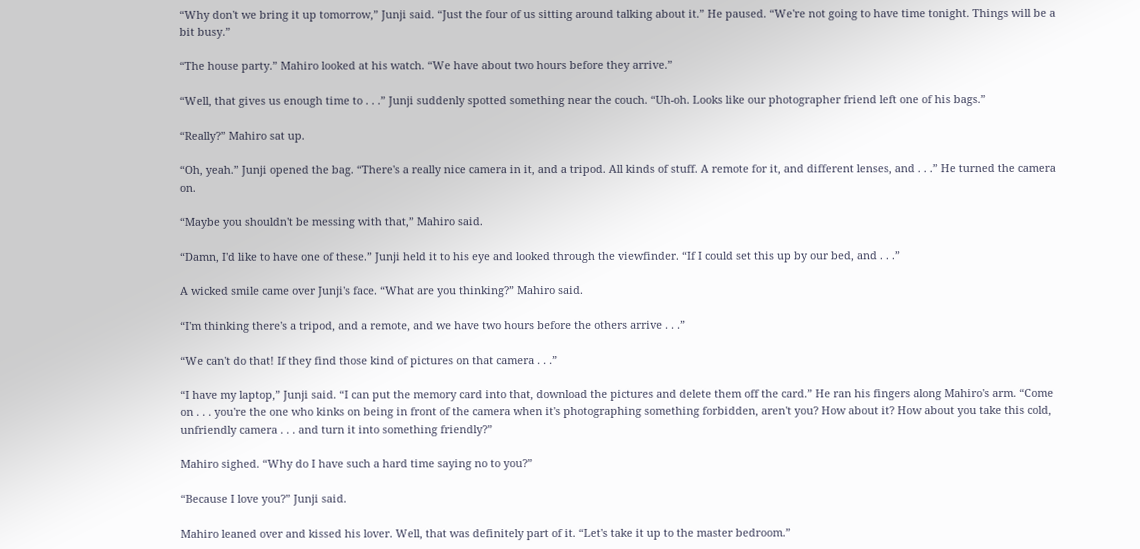“Why don't we bring it up tomorrow,” Junji said. “Just the four of us sitting around talking about it.” He paused. “We're not going to have time tonight. Things will be a bit busy.”

“The house party.” Mahiro looked at his watch. “We have about two hours before they arrive.”

“Well, that gives us enough time to . . .” Junji suddenly spotted something near the couch. “Uh-oh. Looks like our photographer friend left one of his bags.”

“Really?” Mahiro sat up.

“Oh, yeah.” Junji opened the bag. “There's a really nice camera in it, and a tripod. All kinds of stuff. A remote for it, and different lenses, and . . .” He turned the camera on.

“Maybe you shouldn't be messing with that,” Mahiro said.

“Damn, I'd like to have one of these.” Junji held it to his eye and looked through the viewfinder. “If I could set this up by our bed, and . . .”

A wicked smile came over Junji's face. “What are you thinking?” Mahiro said.

“I'm thinking there's a tripod, and a remote, and we have two hours before the others arrive . . .”

“We can't do that! If they find those kind of pictures on that camera . . .”

“I have my laptop,” Junji said. “I can put the memory card into that, download the pictures and delete them off the card.” He ran his fingers along Mahiro's arm. “Come on . . . you're the one who kinks on being in front of the camera when it's photographing something forbidden, aren't you? How about it? How about you take this cold, unfriendly camera . . . and turn it into something friendly?”

Mahiro sighed. “Why do I have such a hard time saying no to you?”

“Because I love you?” Junji said.

Mahiro leaned over and kissed his lover. Well, that was definitely part of it. “Let's take it up to the master bedroom.”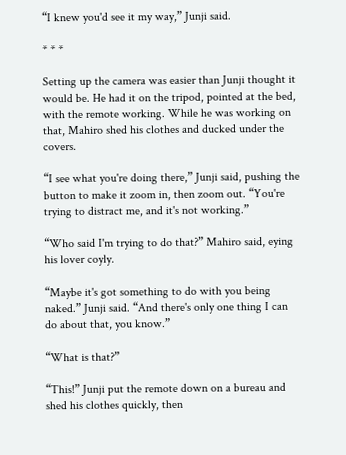“I knew you'd see it my way,” Junji said.

* * *

Setting up the camera was easier than Junji thought it would be. He had it on the tripod, pointed at the bed, with the remote working. While he was working on that, Mahiro shed his clothes and ducked under the covers.

“I see what you're doing there,” Junji said, pushing the button to make it zoom in, then zoom out. “You're trying to distract me, and it's not working.”

“Who said I'm trying to do that?” Mahiro said, eying his lover coyly.

“Maybe it's got something to do with you being naked.” Junji said. “And there's only one thing I can do about that, you know.”

“What is that?”

“This!” Junji put the remote down on a bureau and shed his clothes quickly, then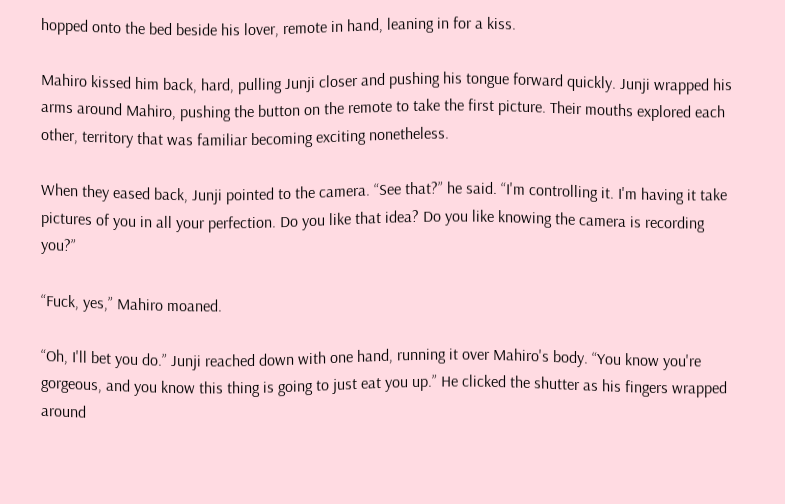hopped onto the bed beside his lover, remote in hand, leaning in for a kiss.

Mahiro kissed him back, hard, pulling Junji closer and pushing his tongue forward quickly. Junji wrapped his arms around Mahiro, pushing the button on the remote to take the first picture. Their mouths explored each other, territory that was familiar becoming exciting nonetheless.

When they eased back, Junji pointed to the camera. “See that?” he said. “I'm controlling it. I'm having it take pictures of you in all your perfection. Do you like that idea? Do you like knowing the camera is recording you?”

“Fuck, yes,” Mahiro moaned.

“Oh, I'll bet you do.” Junji reached down with one hand, running it over Mahiro's body. “You know you're gorgeous, and you know this thing is going to just eat you up.” He clicked the shutter as his fingers wrapped around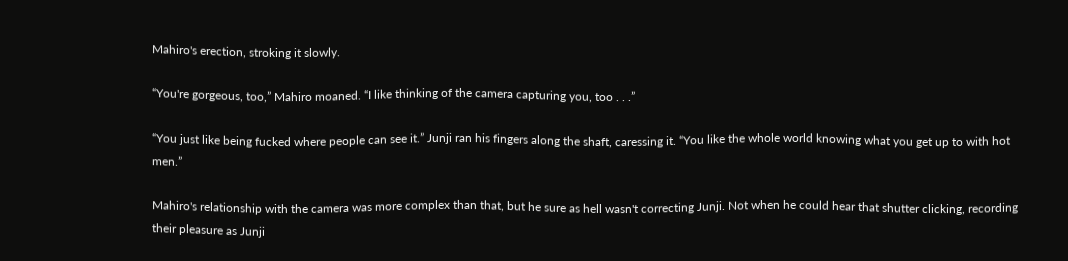Mahiro's erection, stroking it slowly.

“You're gorgeous, too,” Mahiro moaned. “I like thinking of the camera capturing you, too . . .”

“You just like being fucked where people can see it.” Junji ran his fingers along the shaft, caressing it. “You like the whole world knowing what you get up to with hot men.”

Mahiro's relationship with the camera was more complex than that, but he sure as hell wasn't correcting Junji. Not when he could hear that shutter clicking, recording their pleasure as Junji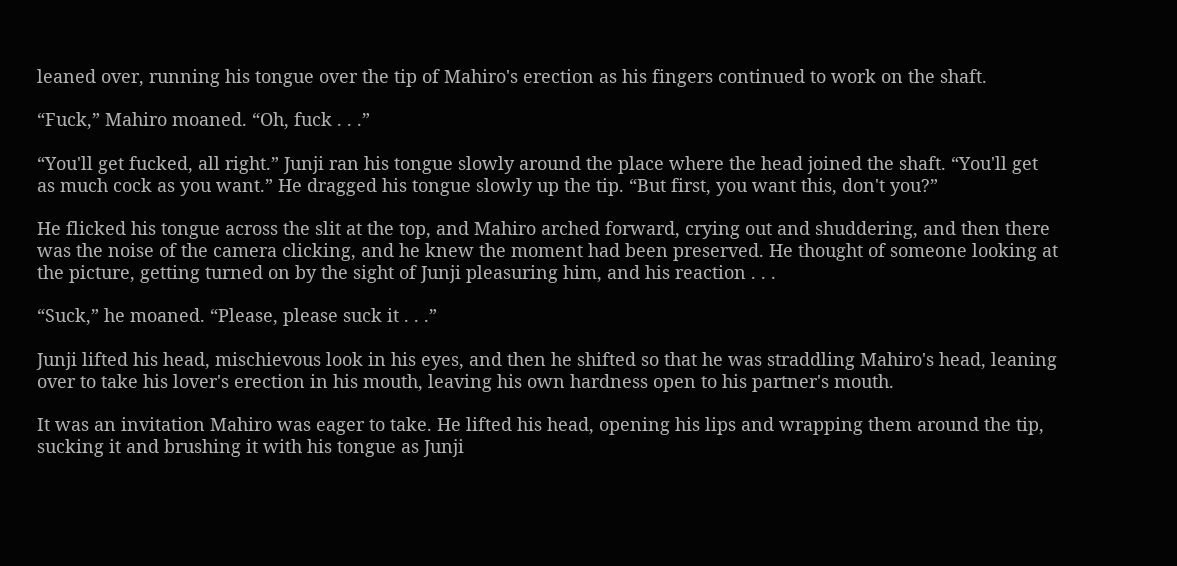leaned over, running his tongue over the tip of Mahiro's erection as his fingers continued to work on the shaft.

“Fuck,” Mahiro moaned. “Oh, fuck . . .”

“You'll get fucked, all right.” Junji ran his tongue slowly around the place where the head joined the shaft. “You'll get as much cock as you want.” He dragged his tongue slowly up the tip. “But first, you want this, don't you?”

He flicked his tongue across the slit at the top, and Mahiro arched forward, crying out and shuddering, and then there was the noise of the camera clicking, and he knew the moment had been preserved. He thought of someone looking at the picture, getting turned on by the sight of Junji pleasuring him, and his reaction . . .

“Suck,” he moaned. “Please, please suck it . . .”

Junji lifted his head, mischievous look in his eyes, and then he shifted so that he was straddling Mahiro's head, leaning over to take his lover's erection in his mouth, leaving his own hardness open to his partner's mouth.

It was an invitation Mahiro was eager to take. He lifted his head, opening his lips and wrapping them around the tip, sucking it and brushing it with his tongue as Junji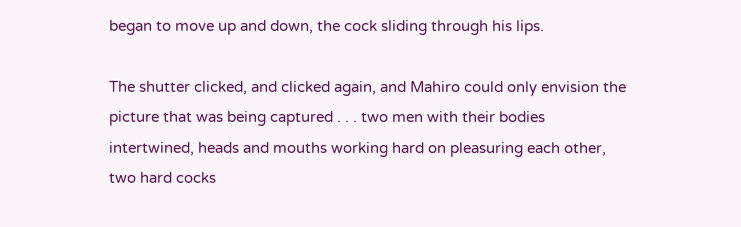began to move up and down, the cock sliding through his lips.

The shutter clicked, and clicked again, and Mahiro could only envision the picture that was being captured . . . two men with their bodies intertwined, heads and mouths working hard on pleasuring each other, two hard cocks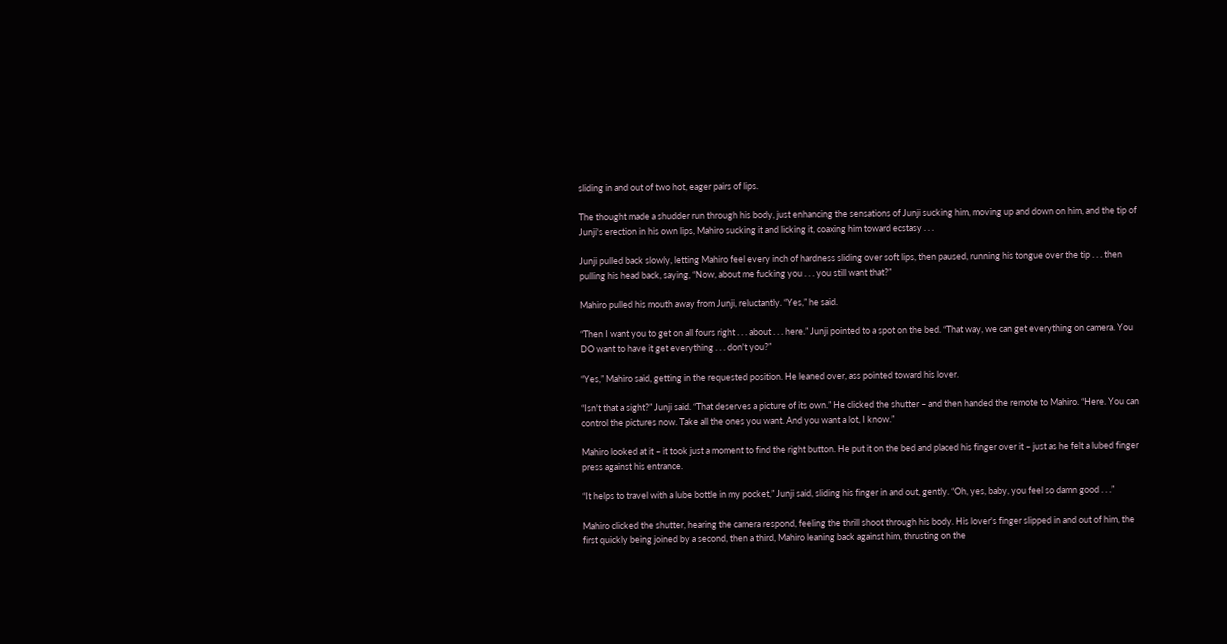sliding in and out of two hot, eager pairs of lips.

The thought made a shudder run through his body, just enhancing the sensations of Junji sucking him, moving up and down on him, and the tip of Junji's erection in his own lips, Mahiro sucking it and licking it, coaxing him toward ecstasy . . .

Junji pulled back slowly, letting Mahiro feel every inch of hardness sliding over soft lips, then paused, running his tongue over the tip . . . then pulling his head back, saying, “Now, about me fucking you . . . you still want that?”

Mahiro pulled his mouth away from Junji, reluctantly. “Yes,” he said.

“Then I want you to get on all fours right . . . about . . . here.” Junji pointed to a spot on the bed. “That way, we can get everything on camera. You DO want to have it get everything . . . don't you?”

“Yes,” Mahiro said, getting in the requested position. He leaned over, ass pointed toward his lover.

“Isn't that a sight?” Junji said. “That deserves a picture of its own.” He clicked the shutter – and then handed the remote to Mahiro. “Here. You can control the pictures now. Take all the ones you want. And you want a lot, I know.”

Mahiro looked at it – it took just a moment to find the right button. He put it on the bed and placed his finger over it – just as he felt a lubed finger press against his entrance.

“It helps to travel with a lube bottle in my pocket,” Junji said, sliding his finger in and out, gently. “Oh, yes, baby, you feel so damn good . . .”

Mahiro clicked the shutter, hearing the camera respond, feeling the thrill shoot through his body. His lover's finger slipped in and out of him, the first quickly being joined by a second, then a third, Mahiro leaning back against him, thrusting on the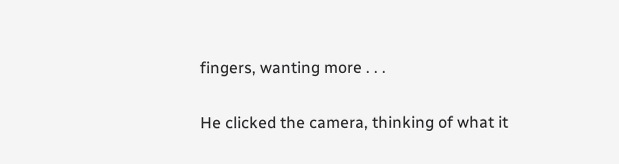fingers, wanting more . . .

He clicked the camera, thinking of what it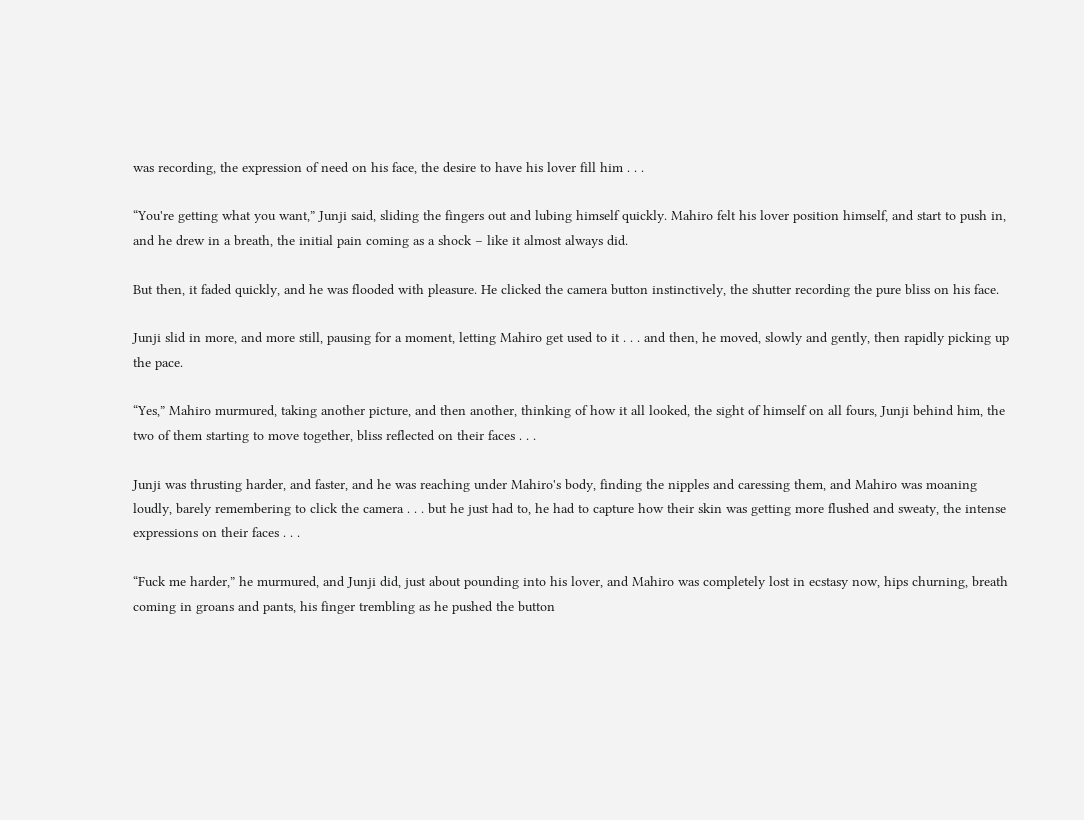was recording, the expression of need on his face, the desire to have his lover fill him . . .

“You're getting what you want,” Junji said, sliding the fingers out and lubing himself quickly. Mahiro felt his lover position himself, and start to push in, and he drew in a breath, the initial pain coming as a shock – like it almost always did.

But then, it faded quickly, and he was flooded with pleasure. He clicked the camera button instinctively, the shutter recording the pure bliss on his face.

Junji slid in more, and more still, pausing for a moment, letting Mahiro get used to it . . . and then, he moved, slowly and gently, then rapidly picking up the pace.

“Yes,” Mahiro murmured, taking another picture, and then another, thinking of how it all looked, the sight of himself on all fours, Junji behind him, the two of them starting to move together, bliss reflected on their faces . . .

Junji was thrusting harder, and faster, and he was reaching under Mahiro's body, finding the nipples and caressing them, and Mahiro was moaning loudly, barely remembering to click the camera . . . but he just had to, he had to capture how their skin was getting more flushed and sweaty, the intense expressions on their faces . . .

“Fuck me harder,” he murmured, and Junji did, just about pounding into his lover, and Mahiro was completely lost in ecstasy now, hips churning, breath coming in groans and pants, his finger trembling as he pushed the button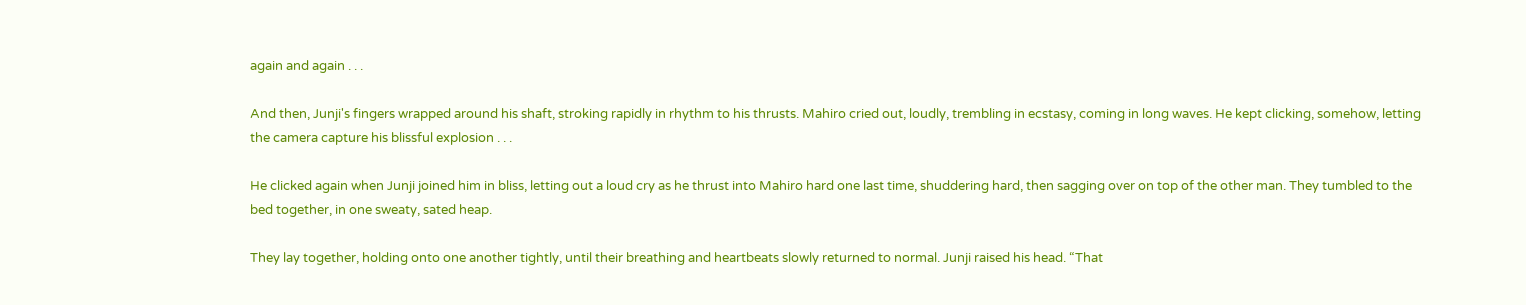again and again . . .

And then, Junji's fingers wrapped around his shaft, stroking rapidly in rhythm to his thrusts. Mahiro cried out, loudly, trembling in ecstasy, coming in long waves. He kept clicking, somehow, letting the camera capture his blissful explosion . . .

He clicked again when Junji joined him in bliss, letting out a loud cry as he thrust into Mahiro hard one last time, shuddering hard, then sagging over on top of the other man. They tumbled to the bed together, in one sweaty, sated heap.

They lay together, holding onto one another tightly, until their breathing and heartbeats slowly returned to normal. Junji raised his head. “That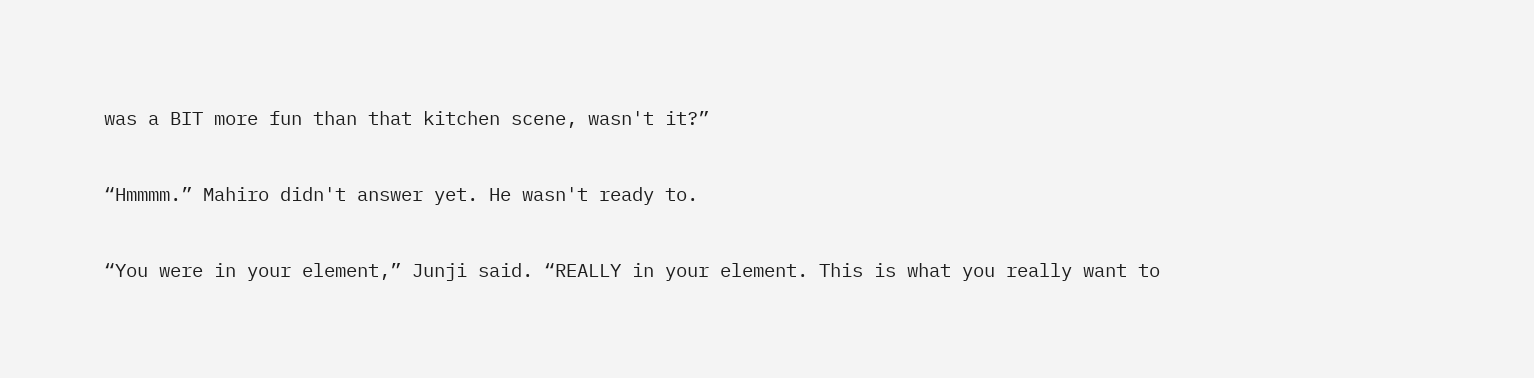was a BIT more fun than that kitchen scene, wasn't it?”

“Hmmmm.” Mahiro didn't answer yet. He wasn't ready to.

“You were in your element,” Junji said. “REALLY in your element. This is what you really want to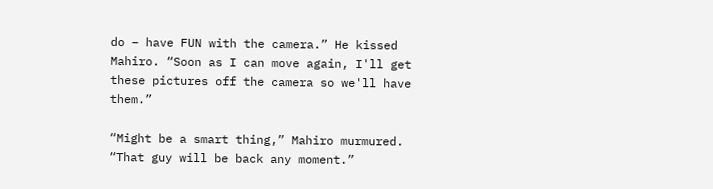do – have FUN with the camera.” He kissed Mahiro. “Soon as I can move again, I'll get these pictures off the camera so we'll have them.”

“Might be a smart thing,” Mahiro murmured. “That guy will be back any moment.”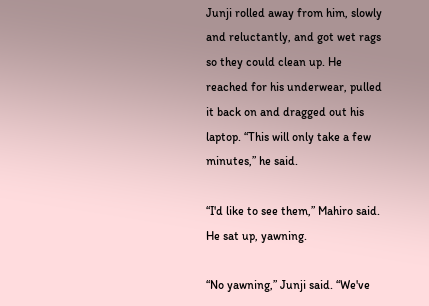Junji rolled away from him, slowly and reluctantly, and got wet rags so they could clean up. He reached for his underwear, pulled it back on and dragged out his laptop. “This will only take a few minutes,” he said.

“I'd like to see them,” Mahiro said. He sat up, yawning.

“No yawning,” Junji said. “We've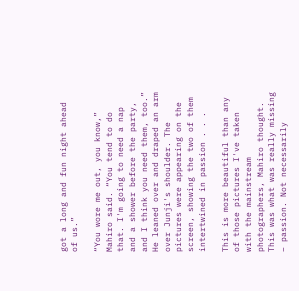got a long and fun night ahead of us.”

“You wore me out, you know,” Mahiro said. “You tend to do that. I'm going to need a nap and a shower before the party, and I think you need them, too.” He leaned over and draped an arm over Junji's shoulder. The pictures were appearing on the screen, showing the two of them intertwined in passion . . .

This is more beautiful than any of those pictures I've taken with the mainstream photographers, Mahiro thought. This was what was really missing – passion. Not necessarily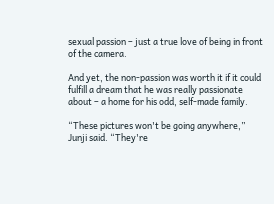sexual passion – just a true love of being in front of the camera.

And yet, the non-passion was worth it if it could fulfill a dream that he was really passionate about – a home for his odd, self-made family.

“These pictures won't be going anywhere,” Junji said. “They're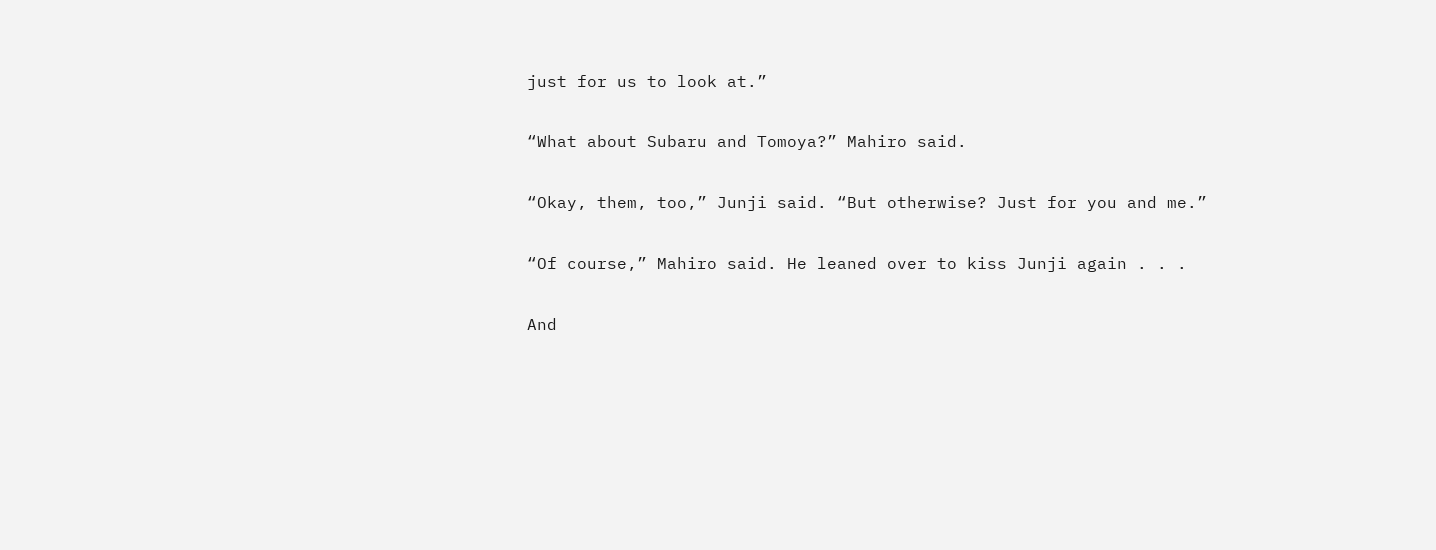just for us to look at.”

“What about Subaru and Tomoya?” Mahiro said.

“Okay, them, too,” Junji said. “But otherwise? Just for you and me.”

“Of course,” Mahiro said. He leaned over to kiss Junji again . . .

And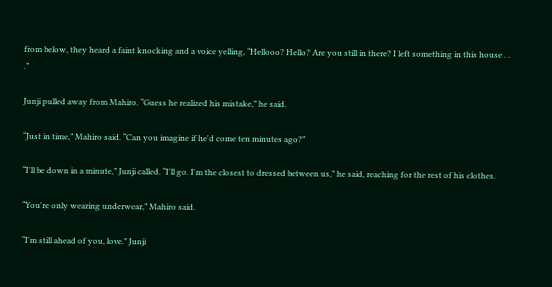from below, they heard a faint knocking and a voice yelling, “Hellooo? Hello? Are you still in there? I left something in this house . . .”

Junji pulled away from Mahiro. “Guess he realized his mistake,” he said.

“Just in time,” Mahiro said. “Can you imagine if he'd come ten minutes ago?”

“I'll be down in a minute,” Junji called. “I'll go. I'm the closest to dressed between us,” he said, reaching for the rest of his clothes.

“You're only wearing underwear,” Mahiro said.

“I'm still ahead of you, love.” Junji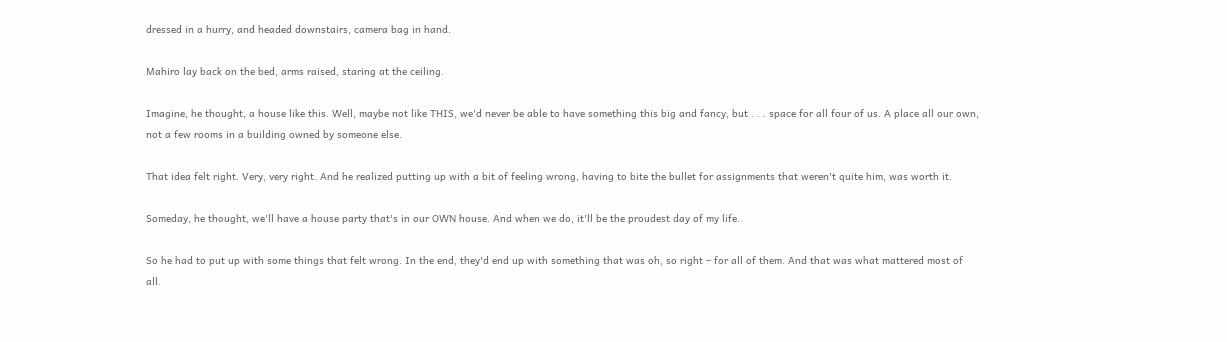dressed in a hurry, and headed downstairs, camera bag in hand.

Mahiro lay back on the bed, arms raised, staring at the ceiling.

Imagine, he thought, a house like this. Well, maybe not like THIS, we'd never be able to have something this big and fancy, but . . . space for all four of us. A place all our own, not a few rooms in a building owned by someone else.

That idea felt right. Very, very right. And he realized putting up with a bit of feeling wrong, having to bite the bullet for assignments that weren't quite him, was worth it.

Someday, he thought, we'll have a house party that's in our OWN house. And when we do, it'll be the proudest day of my life.

So he had to put up with some things that felt wrong. In the end, they'd end up with something that was oh, so right – for all of them. And that was what mattered most of all.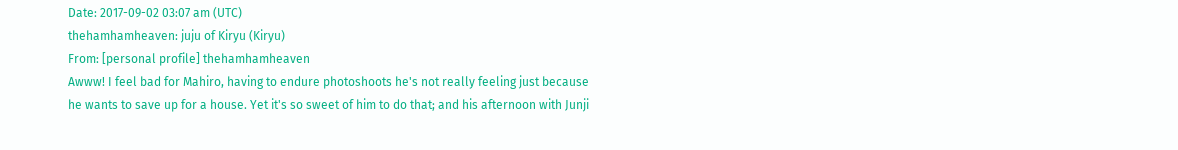Date: 2017-09-02 03:07 am (UTC)
thehamhamheaven: juju of Kiryu (Kiryu)
From: [personal profile] thehamhamheaven
Awww! I feel bad for Mahiro, having to endure photoshoots he's not really feeling just because he wants to save up for a house. Yet it's so sweet of him to do that; and his afternoon with Junji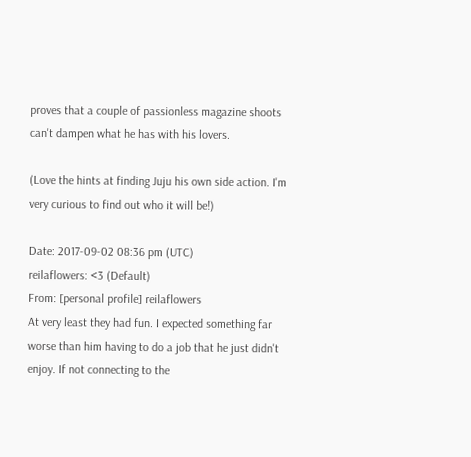proves that a couple of passionless magazine shoots can't dampen what he has with his lovers.

(Love the hints at finding Juju his own side action. I'm very curious to find out who it will be!)

Date: 2017-09-02 08:36 pm (UTC)
reilaflowers: <3 (Default)
From: [personal profile] reilaflowers
At very least they had fun. I expected something far worse than him having to do a job that he just didn't enjoy. If not connecting to the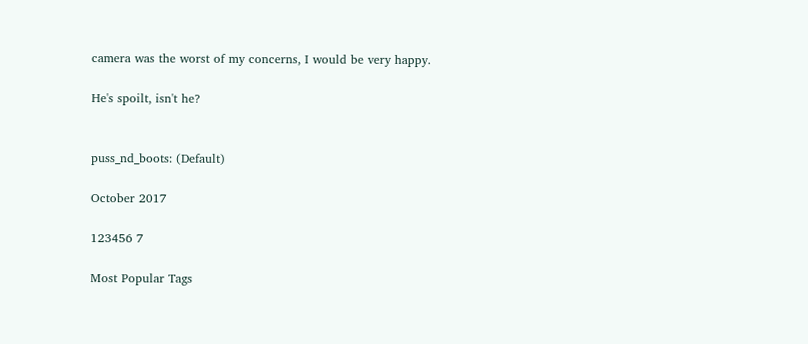camera was the worst of my concerns, I would be very happy.

He's spoilt, isn't he?


puss_nd_boots: (Default)

October 2017

123456 7

Most Popular Tags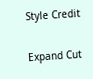Style Credit

Expand Cut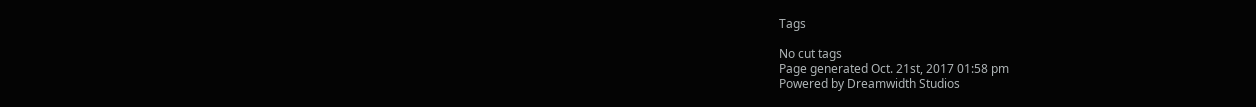Tags

No cut tags
Page generated Oct. 21st, 2017 01:58 pm
Powered by Dreamwidth Studios